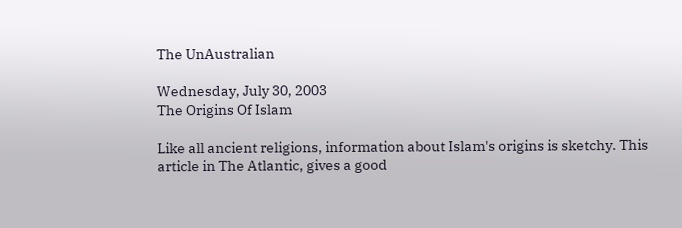The UnAustralian

Wednesday, July 30, 2003
The Origins Of Islam

Like all ancient religions, information about Islam's origins is sketchy. This article in The Atlantic, gives a good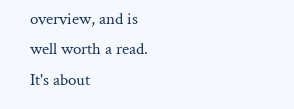overview, and is well worth a read. It's about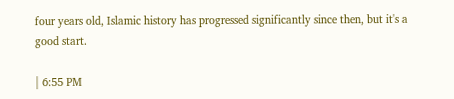four years old, Islamic history has progressed significantly since then, but it's a good start.

| 6:55 PM